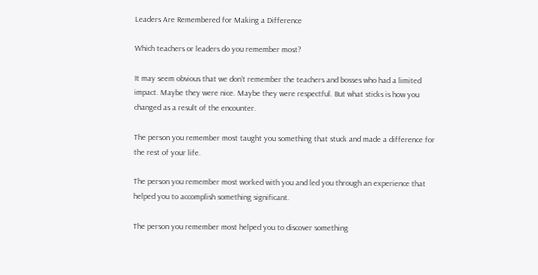Leaders Are Remembered for Making a Difference

Which teachers or leaders do you remember most?

It may seem obvious that we don’t remember the teachers and bosses who had a limited impact. Maybe they were nice. Maybe they were respectful. But what sticks is how you changed as a result of the encounter.

The person you remember most taught you something that stuck and made a difference for the rest of your life.

The person you remember most worked with you and led you through an experience that helped you to accomplish something significant.

The person you remember most helped you to discover something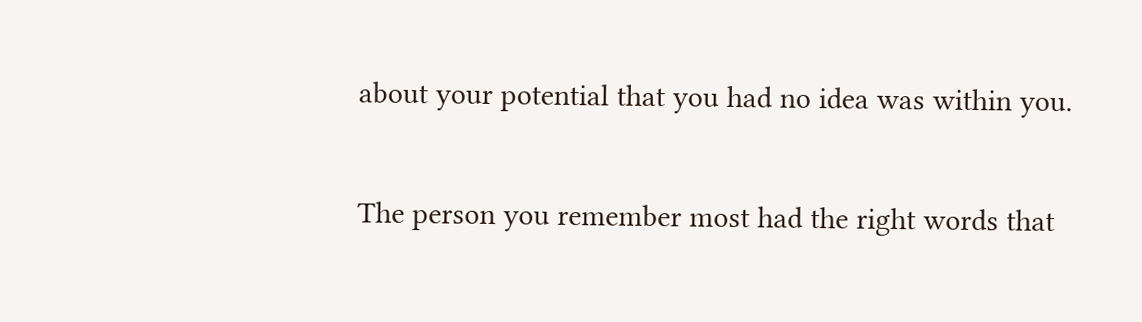about your potential that you had no idea was within you.

The person you remember most had the right words that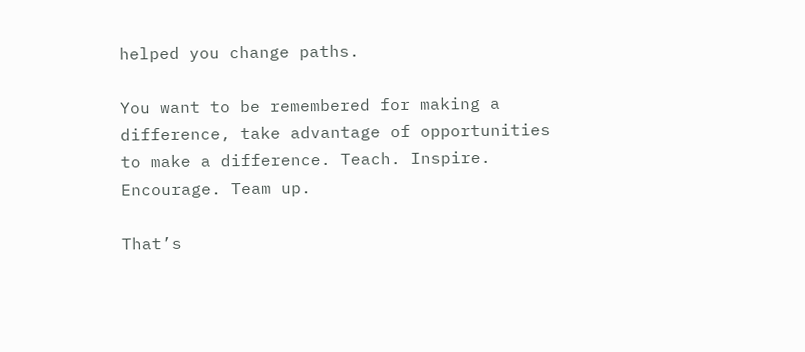helped you change paths.

You want to be remembered for making a difference, take advantage of opportunities to make a difference. Teach. Inspire. Encourage. Team up.

That’s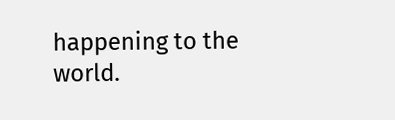happening to the world.